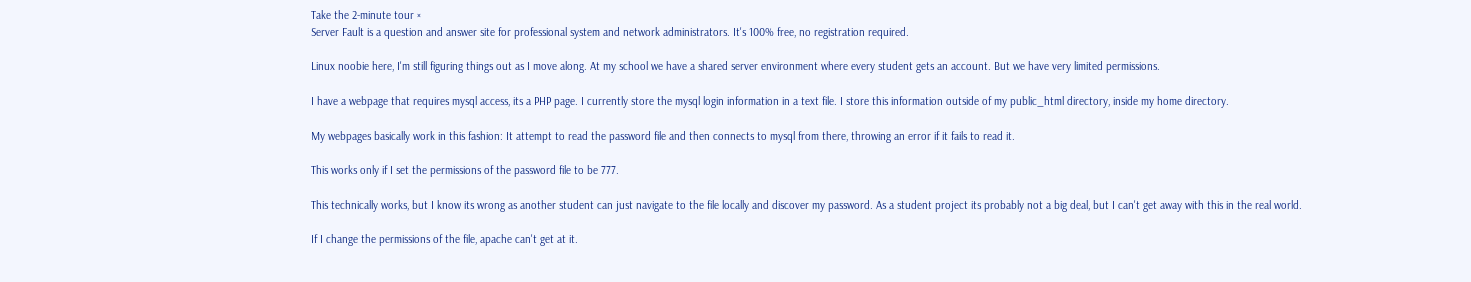Take the 2-minute tour ×
Server Fault is a question and answer site for professional system and network administrators. It's 100% free, no registration required.

Linux noobie here, I'm still figuring things out as I move along. At my school we have a shared server environment where every student gets an account. But we have very limited permissions.

I have a webpage that requires mysql access, its a PHP page. I currently store the mysql login information in a text file. I store this information outside of my public_html directory, inside my home directory.

My webpages basically work in this fashion: It attempt to read the password file and then connects to mysql from there, throwing an error if it fails to read it.

This works only if I set the permissions of the password file to be 777.

This technically works, but I know its wrong as another student can just navigate to the file locally and discover my password. As a student project its probably not a big deal, but I can't get away with this in the real world.

If I change the permissions of the file, apache can't get at it.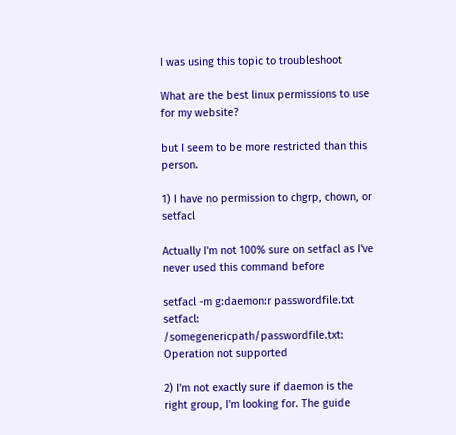I was using this topic to troubleshoot

What are the best linux permissions to use for my website?

but I seem to be more restricted than this person.

1) I have no permission to chgrp, chown, or setfacl

Actually I'm not 100% sure on setfacl as I've never used this command before

setfacl -m g:daemon:r passwordfile.txt
setfacl: /somegenericpath/passwordfile.txt: Operation not supported

2) I'm not exactly sure if daemon is the right group, I'm looking for. The guide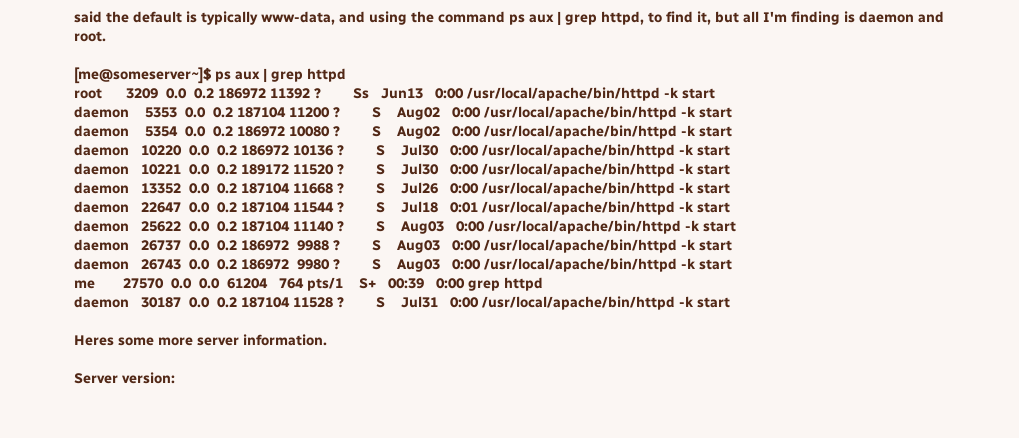said the default is typically www-data, and using the command ps aux | grep httpd, to find it, but all I'm finding is daemon and root.

[me@someserver~]$ ps aux | grep httpd
root      3209  0.0  0.2 186972 11392 ?        Ss   Jun13   0:00 /usr/local/apache/bin/httpd -k start
daemon    5353  0.0  0.2 187104 11200 ?        S    Aug02   0:00 /usr/local/apache/bin/httpd -k start
daemon    5354  0.0  0.2 186972 10080 ?        S    Aug02   0:00 /usr/local/apache/bin/httpd -k start
daemon   10220  0.0  0.2 186972 10136 ?        S    Jul30   0:00 /usr/local/apache/bin/httpd -k start
daemon   10221  0.0  0.2 189172 11520 ?        S    Jul30   0:00 /usr/local/apache/bin/httpd -k start
daemon   13352  0.0  0.2 187104 11668 ?        S    Jul26   0:00 /usr/local/apache/bin/httpd -k start
daemon   22647  0.0  0.2 187104 11544 ?        S    Jul18   0:01 /usr/local/apache/bin/httpd -k start
daemon   25622  0.0  0.2 187104 11140 ?        S    Aug03   0:00 /usr/local/apache/bin/httpd -k start
daemon   26737  0.0  0.2 186972  9988 ?        S    Aug03   0:00 /usr/local/apache/bin/httpd -k start
daemon   26743  0.0  0.2 186972  9980 ?        S    Aug03   0:00 /usr/local/apache/bin/httpd -k start
me       27570  0.0  0.0  61204   764 pts/1    S+   00:39   0:00 grep httpd
daemon   30187  0.0  0.2 187104 11528 ?        S    Jul31   0:00 /usr/local/apache/bin/httpd -k start

Heres some more server information.

Server version: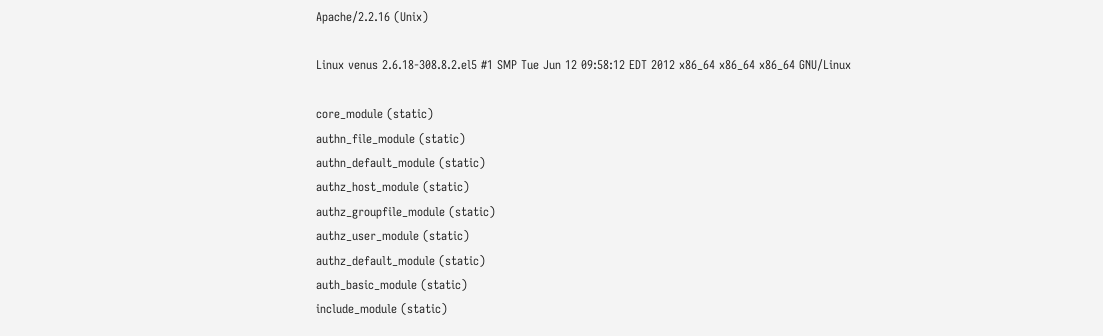Apache/2.2.16 (Unix)

Linux venus 2.6.18-308.8.2.el5 #1 SMP Tue Jun 12 09:58:12 EDT 2012 x86_64 x86_64 x86_64 GNU/Linux

core_module (static)
authn_file_module (static)
authn_default_module (static)
authz_host_module (static)
authz_groupfile_module (static)
authz_user_module (static)
authz_default_module (static)
auth_basic_module (static)
include_module (static)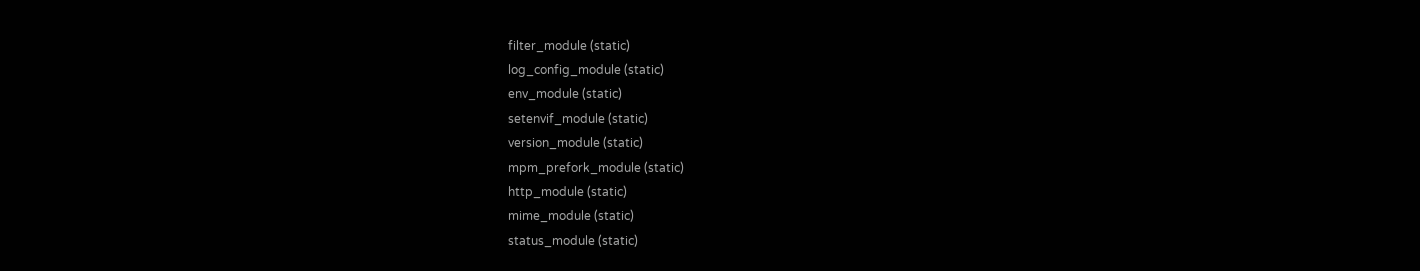filter_module (static)
log_config_module (static)
env_module (static)
setenvif_module (static)
version_module (static)
mpm_prefork_module (static)
http_module (static)
mime_module (static)
status_module (static)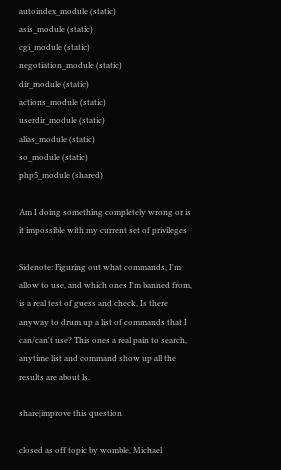autoindex_module (static)
asis_module (static)
cgi_module (static)
negotiation_module (static)
dir_module (static)
actions_module (static)
userdir_module (static)
alias_module (static)
so_module (static)
php5_module (shared)

Am I doing something completely wrong or is it impossible with my current set of privileges

Sidenote: Figuring out what commands, I'm allow to use, and which ones I'm banned from, is a real test of guess and check, Is there anyway to drum up a list of commands that I can/can't use? This ones a real pain to search, anytime list and command show up all the results are about ls.

share|improve this question

closed as off topic by womble, Michael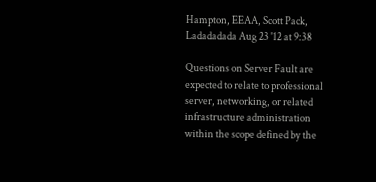Hampton, EEAA, Scott Pack, Ladadadada Aug 23 '12 at 9:38

Questions on Server Fault are expected to relate to professional server, networking, or related infrastructure administration within the scope defined by the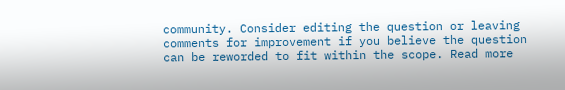community. Consider editing the question or leaving comments for improvement if you believe the question can be reworded to fit within the scope. Read more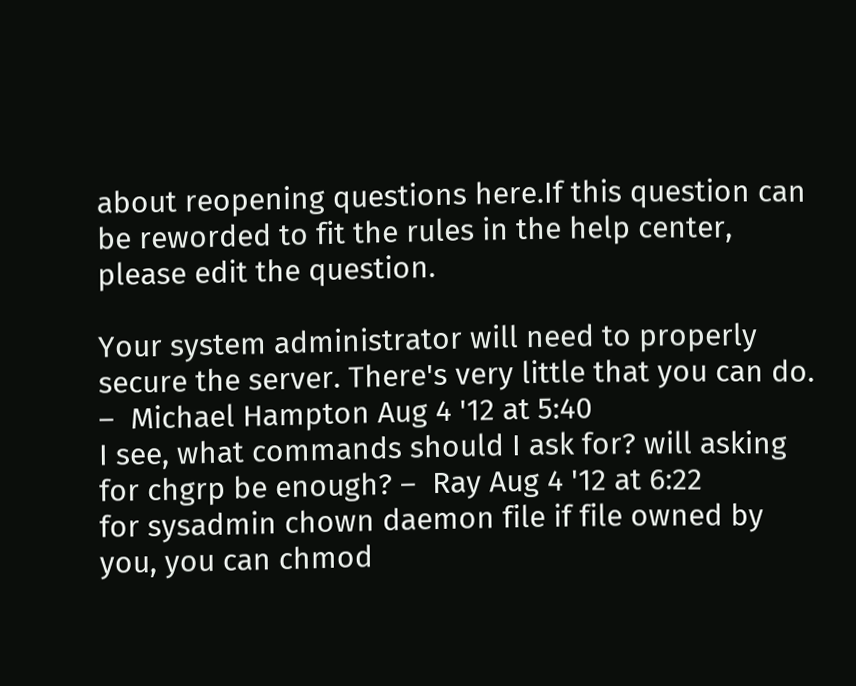about reopening questions here.If this question can be reworded to fit the rules in the help center, please edit the question.

Your system administrator will need to properly secure the server. There's very little that you can do. –  Michael Hampton Aug 4 '12 at 5:40
I see, what commands should I ask for? will asking for chgrp be enough? –  Ray Aug 4 '12 at 6:22
for sysadmin chown daemon file if file owned by you, you can chmod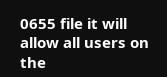0655 file it will allow all users on the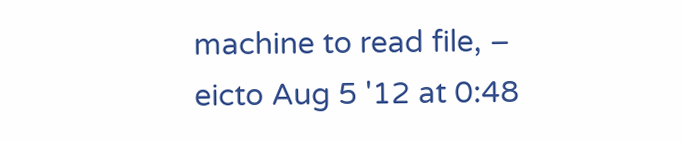machine to read file, –  eicto Aug 5 '12 at 0:48